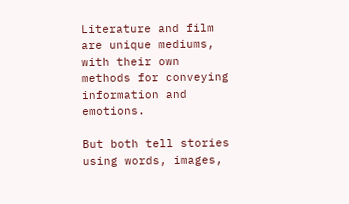Literature and film are unique mediums, with their own methods for conveying information and emotions.

But both tell stories using words, images,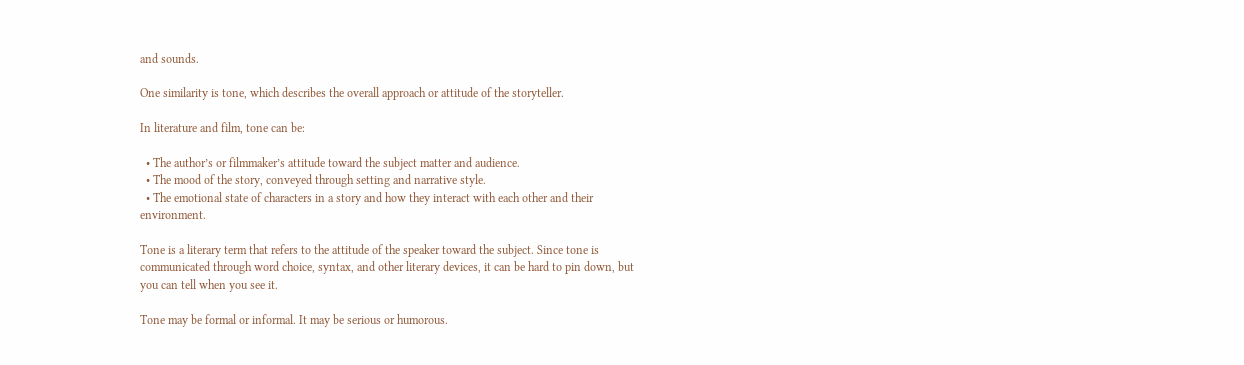and sounds.

One similarity is tone, which describes the overall approach or attitude of the storyteller.

In literature and film, tone can be:

  • The author’s or filmmaker’s attitude toward the subject matter and audience.
  • The mood of the story, conveyed through setting and narrative style.
  • The emotional state of characters in a story and how they interact with each other and their environment.

Tone is a literary term that refers to the attitude of the speaker toward the subject. Since tone is communicated through word choice, syntax, and other literary devices, it can be hard to pin down, but you can tell when you see it.

Tone may be formal or informal. It may be serious or humorous.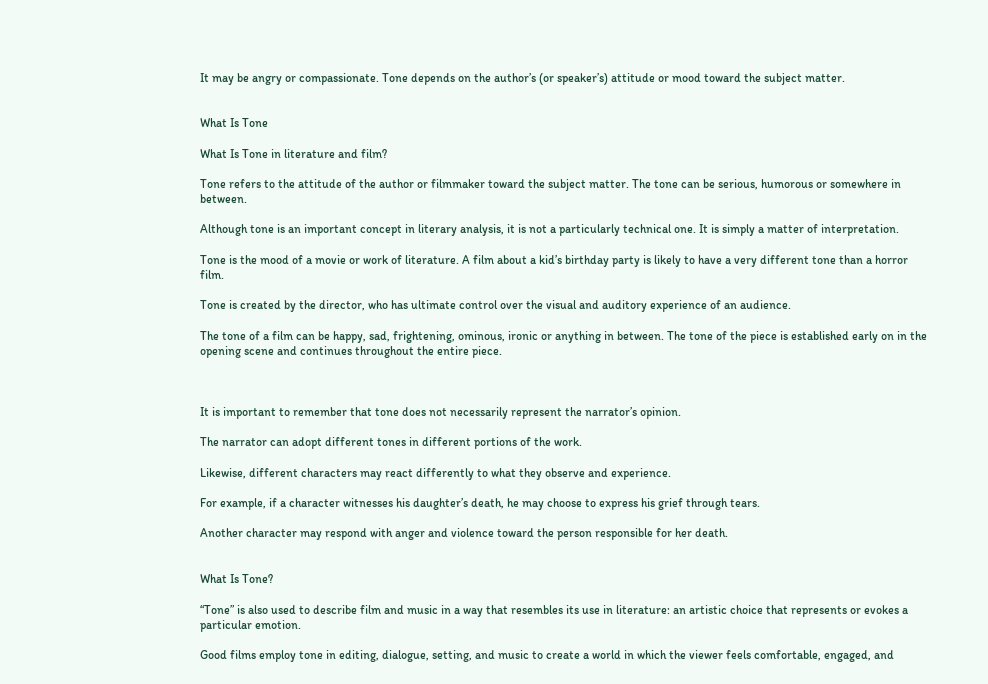It may be angry or compassionate. Tone depends on the author’s (or speaker’s) attitude or mood toward the subject matter.


What Is Tone

What Is Tone in literature and film?

Tone refers to the attitude of the author or filmmaker toward the subject matter. The tone can be serious, humorous or somewhere in between.

Although tone is an important concept in literary analysis, it is not a particularly technical one. It is simply a matter of interpretation.

Tone is the mood of a movie or work of literature. A film about a kid’s birthday party is likely to have a very different tone than a horror film.

Tone is created by the director, who has ultimate control over the visual and auditory experience of an audience.

The tone of a film can be happy, sad, frightening, ominous, ironic or anything in between. The tone of the piece is established early on in the opening scene and continues throughout the entire piece.



It is important to remember that tone does not necessarily represent the narrator’s opinion.

The narrator can adopt different tones in different portions of the work.

Likewise, different characters may react differently to what they observe and experience.

For example, if a character witnesses his daughter’s death, he may choose to express his grief through tears.

Another character may respond with anger and violence toward the person responsible for her death.


What Is Tone?

“Tone” is also used to describe film and music in a way that resembles its use in literature: an artistic choice that represents or evokes a particular emotion.

Good films employ tone in editing, dialogue, setting, and music to create a world in which the viewer feels comfortable, engaged, and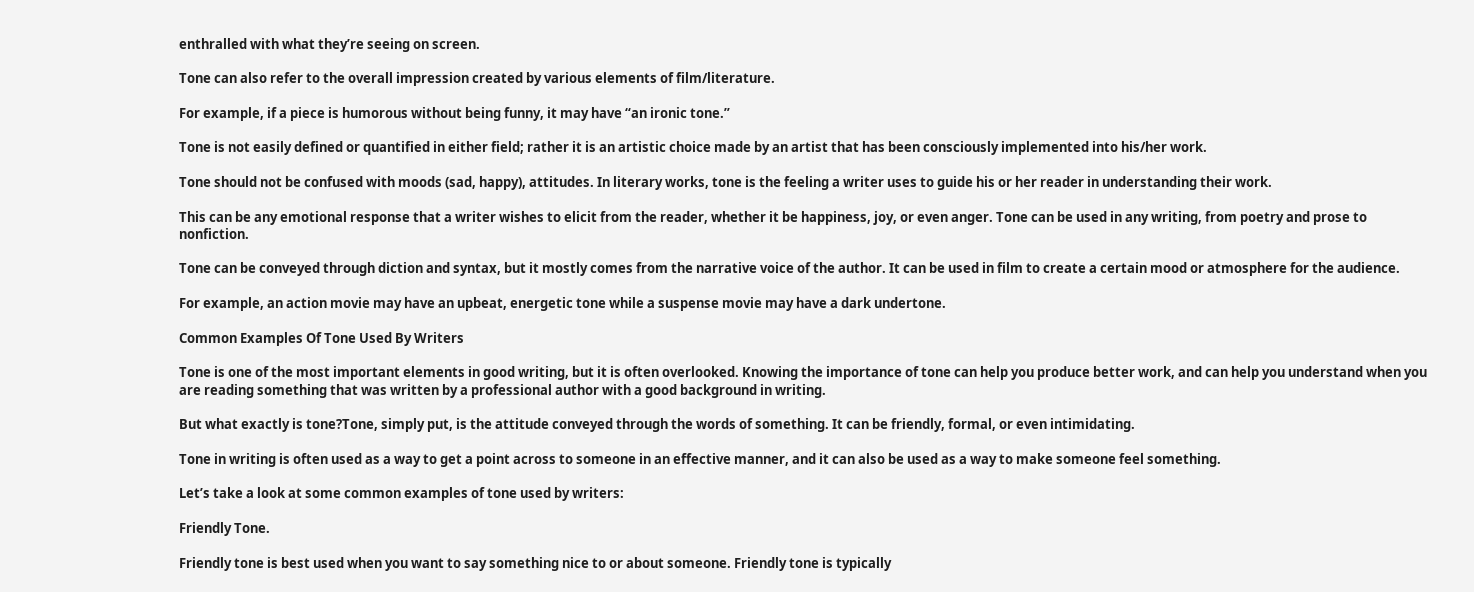enthralled with what they’re seeing on screen.

Tone can also refer to the overall impression created by various elements of film/literature.

For example, if a piece is humorous without being funny, it may have “an ironic tone.”

Tone is not easily defined or quantified in either field; rather it is an artistic choice made by an artist that has been consciously implemented into his/her work.

Tone should not be confused with moods (sad, happy), attitudes. In literary works, tone is the feeling a writer uses to guide his or her reader in understanding their work.

This can be any emotional response that a writer wishes to elicit from the reader, whether it be happiness, joy, or even anger. Tone can be used in any writing, from poetry and prose to nonfiction.

Tone can be conveyed through diction and syntax, but it mostly comes from the narrative voice of the author. It can be used in film to create a certain mood or atmosphere for the audience.

For example, an action movie may have an upbeat, energetic tone while a suspense movie may have a dark undertone.

Common Examples Of Tone Used By Writers

Tone is one of the most important elements in good writing, but it is often overlooked. Knowing the importance of tone can help you produce better work, and can help you understand when you are reading something that was written by a professional author with a good background in writing.

But what exactly is tone?Tone, simply put, is the attitude conveyed through the words of something. It can be friendly, formal, or even intimidating.

Tone in writing is often used as a way to get a point across to someone in an effective manner, and it can also be used as a way to make someone feel something.

Let’s take a look at some common examples of tone used by writers:

Friendly Tone.

Friendly tone is best used when you want to say something nice to or about someone. Friendly tone is typically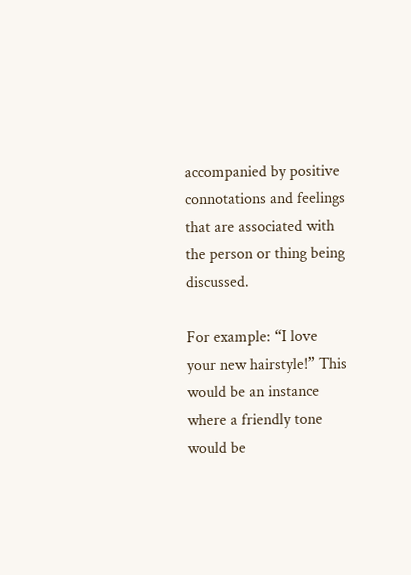accompanied by positive connotations and feelings that are associated with the person or thing being discussed.

For example: “I love your new hairstyle!” This would be an instance where a friendly tone would be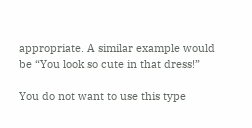appropriate. A similar example would be “You look so cute in that dress!”

You do not want to use this type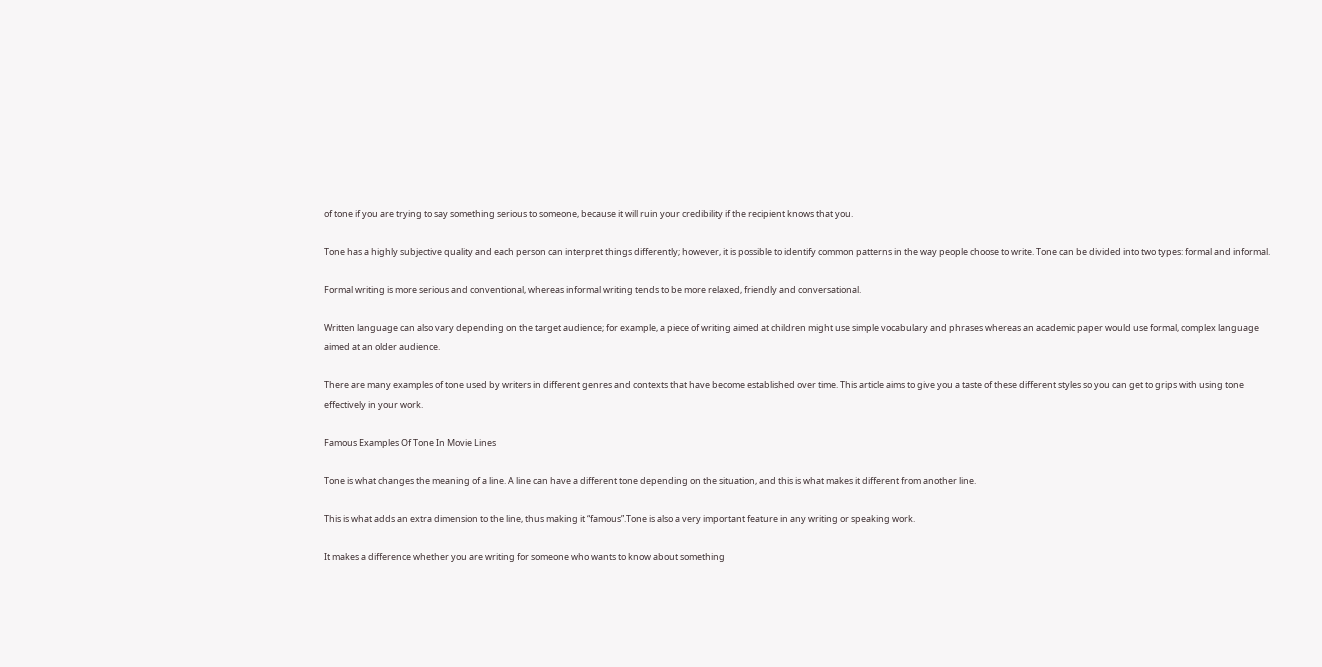of tone if you are trying to say something serious to someone, because it will ruin your credibility if the recipient knows that you.

Tone has a highly subjective quality and each person can interpret things differently; however, it is possible to identify common patterns in the way people choose to write. Tone can be divided into two types: formal and informal.

Formal writing is more serious and conventional, whereas informal writing tends to be more relaxed, friendly and conversational.

Written language can also vary depending on the target audience; for example, a piece of writing aimed at children might use simple vocabulary and phrases whereas an academic paper would use formal, complex language aimed at an older audience.

There are many examples of tone used by writers in different genres and contexts that have become established over time. This article aims to give you a taste of these different styles so you can get to grips with using tone effectively in your work.

Famous Examples Of Tone In Movie Lines

Tone is what changes the meaning of a line. A line can have a different tone depending on the situation, and this is what makes it different from another line.

This is what adds an extra dimension to the line, thus making it “famous”.Tone is also a very important feature in any writing or speaking work.

It makes a difference whether you are writing for someone who wants to know about something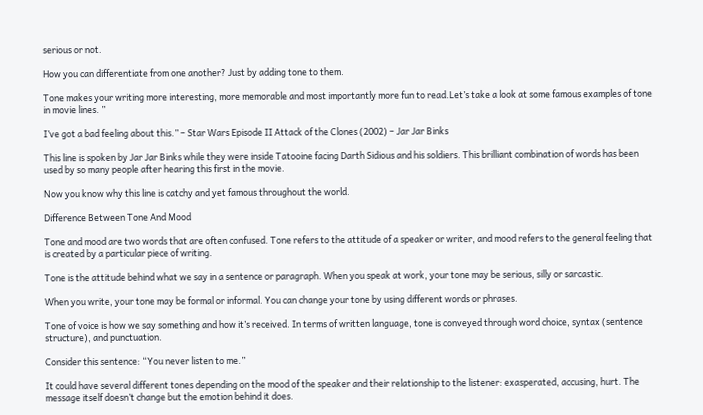serious or not.

How you can differentiate from one another? Just by adding tone to them.

Tone makes your writing more interesting, more memorable and most importantly more fun to read.Let’s take a look at some famous examples of tone in movie lines. ”

I’ve got a bad feeling about this.” – Star Wars Episode II Attack of the Clones (2002) – Jar Jar Binks

This line is spoken by Jar Jar Binks while they were inside Tatooine facing Darth Sidious and his soldiers. This brilliant combination of words has been used by so many people after hearing this first in the movie.

Now you know why this line is catchy and yet famous throughout the world.

Difference Between Tone And Mood

Tone and mood are two words that are often confused. Tone refers to the attitude of a speaker or writer, and mood refers to the general feeling that is created by a particular piece of writing.

Tone is the attitude behind what we say in a sentence or paragraph. When you speak at work, your tone may be serious, silly or sarcastic.

When you write, your tone may be formal or informal. You can change your tone by using different words or phrases.

Tone of voice is how we say something and how it’s received. In terms of written language, tone is conveyed through word choice, syntax (sentence structure), and punctuation.

Consider this sentence: “You never listen to me.”

It could have several different tones depending on the mood of the speaker and their relationship to the listener: exasperated, accusing, hurt. The message itself doesn’t change but the emotion behind it does.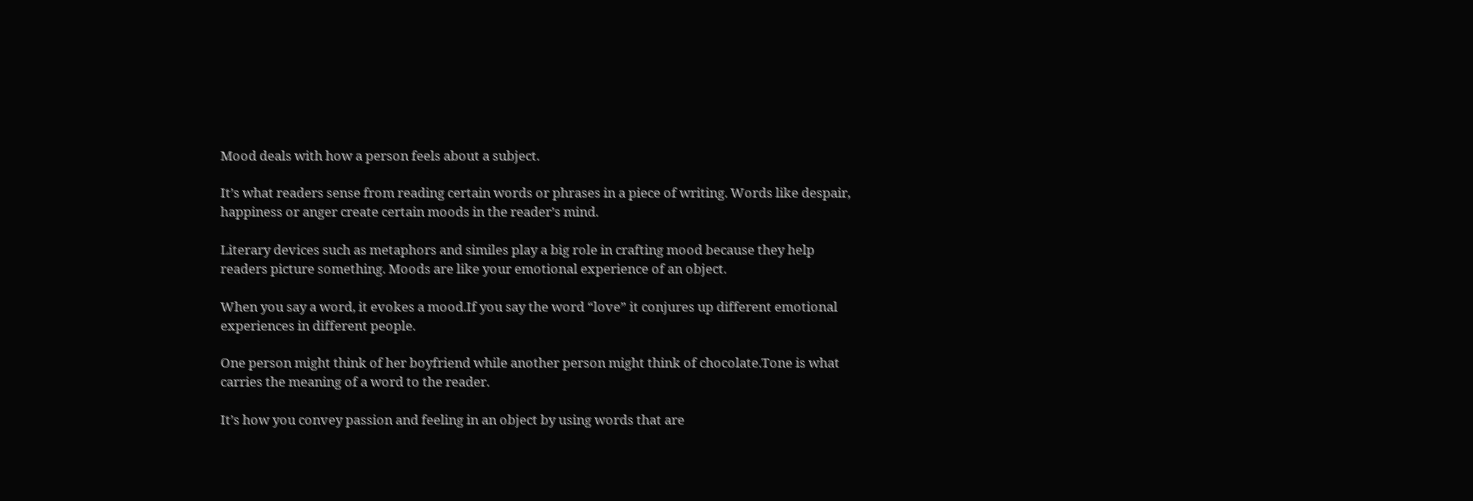Mood deals with how a person feels about a subject.

It’s what readers sense from reading certain words or phrases in a piece of writing. Words like despair, happiness or anger create certain moods in the reader’s mind.

Literary devices such as metaphors and similes play a big role in crafting mood because they help readers picture something. Moods are like your emotional experience of an object.

When you say a word, it evokes a mood.If you say the word “love” it conjures up different emotional experiences in different people.

One person might think of her boyfriend while another person might think of chocolate.Tone is what carries the meaning of a word to the reader.

It’s how you convey passion and feeling in an object by using words that are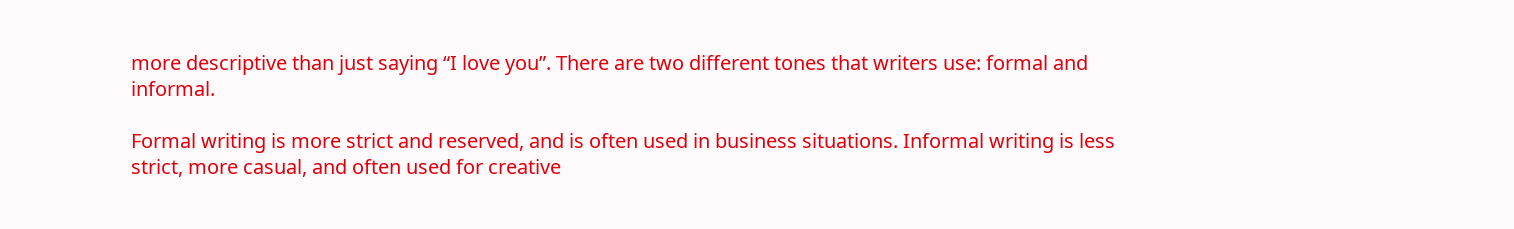more descriptive than just saying “I love you”. There are two different tones that writers use: formal and informal.

Formal writing is more strict and reserved, and is often used in business situations. Informal writing is less strict, more casual, and often used for creative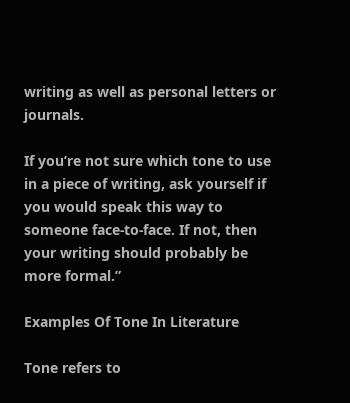writing as well as personal letters or journals.

If you’re not sure which tone to use in a piece of writing, ask yourself if you would speak this way to someone face-to-face. If not, then your writing should probably be more formal.”

Examples Of Tone In Literature

Tone refers to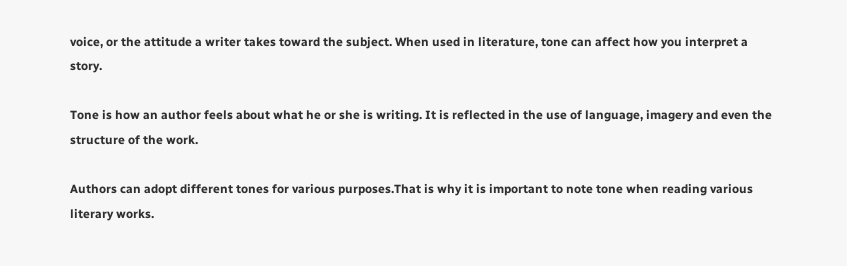voice, or the attitude a writer takes toward the subject. When used in literature, tone can affect how you interpret a story.

Tone is how an author feels about what he or she is writing. It is reflected in the use of language, imagery and even the structure of the work.

Authors can adopt different tones for various purposes.That is why it is important to note tone when reading various literary works.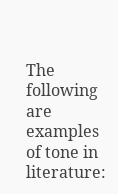The following are examples of tone in literature: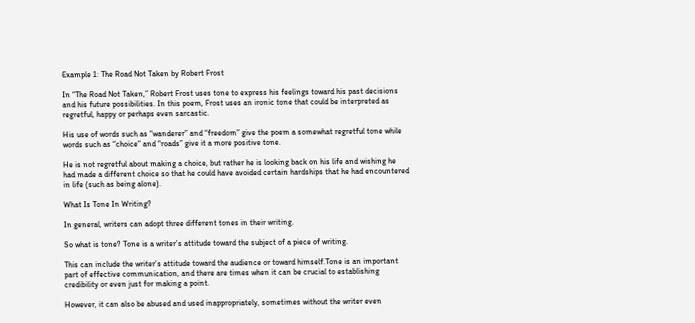Example 1: The Road Not Taken by Robert Frost

In “The Road Not Taken,” Robert Frost uses tone to express his feelings toward his past decisions and his future possibilities. In this poem, Frost uses an ironic tone that could be interpreted as regretful, happy or perhaps even sarcastic.

His use of words such as “wanderer” and “freedom” give the poem a somewhat regretful tone while words such as “choice” and “roads” give it a more positive tone.

He is not regretful about making a choice, but rather he is looking back on his life and wishing he had made a different choice so that he could have avoided certain hardships that he had encountered in life (such as being alone).

What Is Tone In Writing?

In general, writers can adopt three different tones in their writing.

So what is tone? Tone is a writer’s attitude toward the subject of a piece of writing.

This can include the writer’s attitude toward the audience or toward himself.Tone is an important part of effective communication, and there are times when it can be crucial to establishing credibility or even just for making a point.

However, it can also be abused and used inappropriately, sometimes without the writer even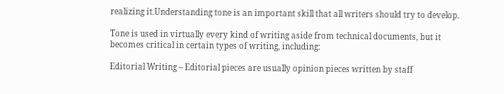realizing it.Understanding tone is an important skill that all writers should try to develop.

Tone is used in virtually every kind of writing aside from technical documents, but it becomes critical in certain types of writing, including:

Editorial Writing – Editorial pieces are usually opinion pieces written by staff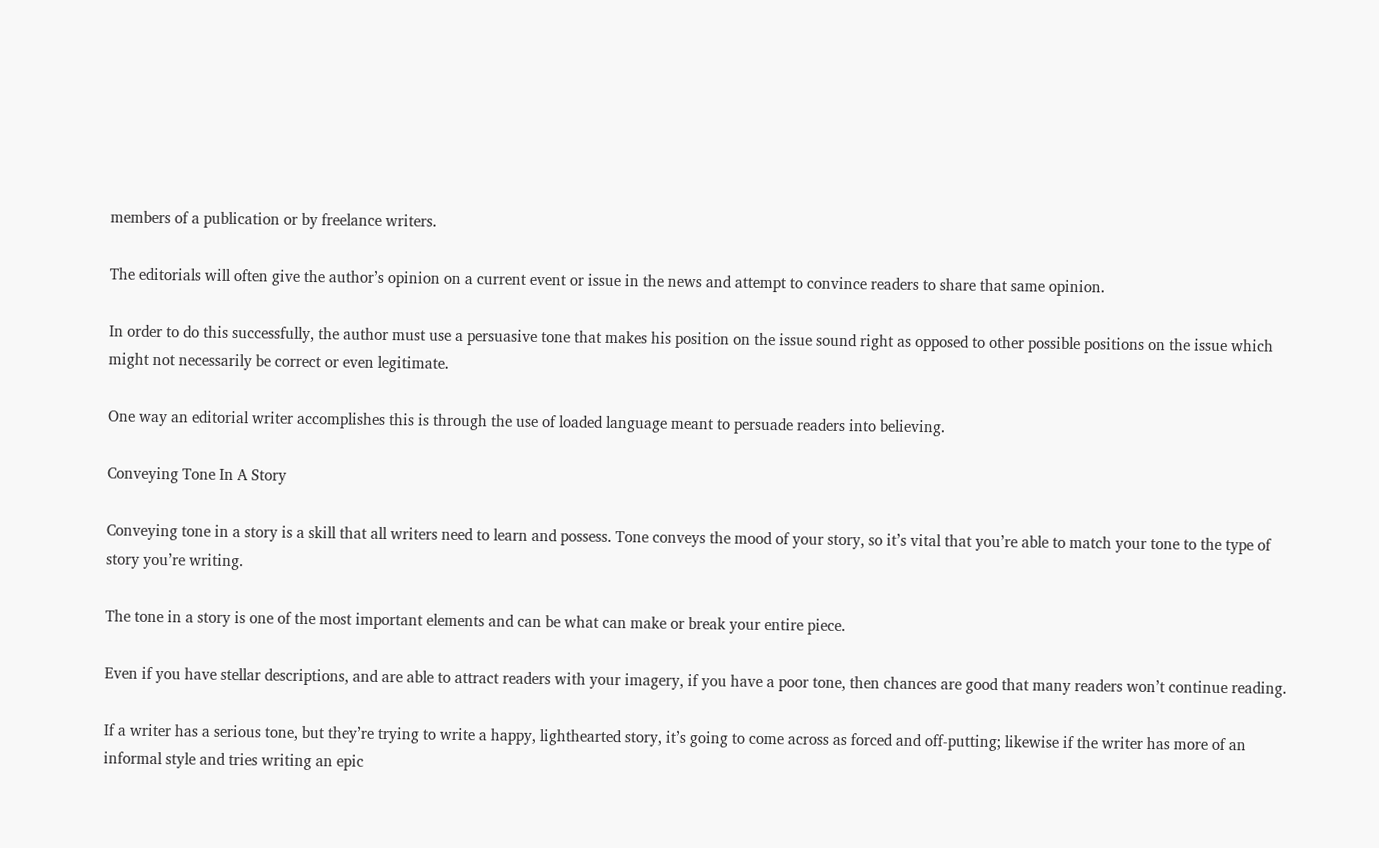members of a publication or by freelance writers.

The editorials will often give the author’s opinion on a current event or issue in the news and attempt to convince readers to share that same opinion.

In order to do this successfully, the author must use a persuasive tone that makes his position on the issue sound right as opposed to other possible positions on the issue which might not necessarily be correct or even legitimate.

One way an editorial writer accomplishes this is through the use of loaded language meant to persuade readers into believing.

Conveying Tone In A Story

Conveying tone in a story is a skill that all writers need to learn and possess. Tone conveys the mood of your story, so it’s vital that you’re able to match your tone to the type of story you’re writing.

The tone in a story is one of the most important elements and can be what can make or break your entire piece.

Even if you have stellar descriptions, and are able to attract readers with your imagery, if you have a poor tone, then chances are good that many readers won’t continue reading.

If a writer has a serious tone, but they’re trying to write a happy, lighthearted story, it’s going to come across as forced and off-putting; likewise if the writer has more of an informal style and tries writing an epic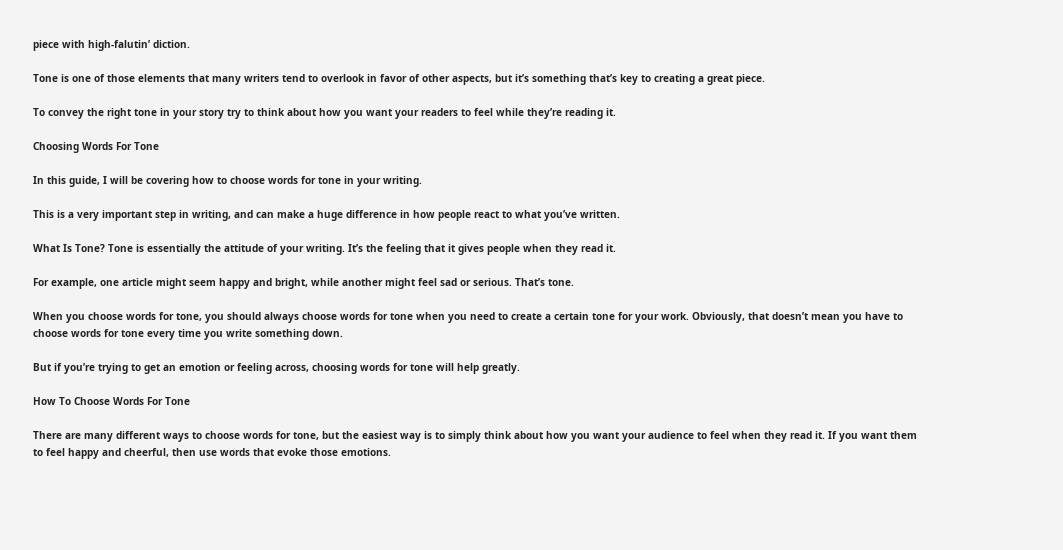piece with high-falutin’ diction.

Tone is one of those elements that many writers tend to overlook in favor of other aspects, but it’s something that’s key to creating a great piece.

To convey the right tone in your story try to think about how you want your readers to feel while they’re reading it.

Choosing Words For Tone

In this guide, I will be covering how to choose words for tone in your writing.

This is a very important step in writing, and can make a huge difference in how people react to what you’ve written.

What Is Tone? Tone is essentially the attitude of your writing. It’s the feeling that it gives people when they read it.

For example, one article might seem happy and bright, while another might feel sad or serious. That’s tone.

When you choose words for tone, you should always choose words for tone when you need to create a certain tone for your work. Obviously, that doesn’t mean you have to choose words for tone every time you write something down.

But if you’re trying to get an emotion or feeling across, choosing words for tone will help greatly.

How To Choose Words For Tone

There are many different ways to choose words for tone, but the easiest way is to simply think about how you want your audience to feel when they read it. If you want them to feel happy and cheerful, then use words that evoke those emotions.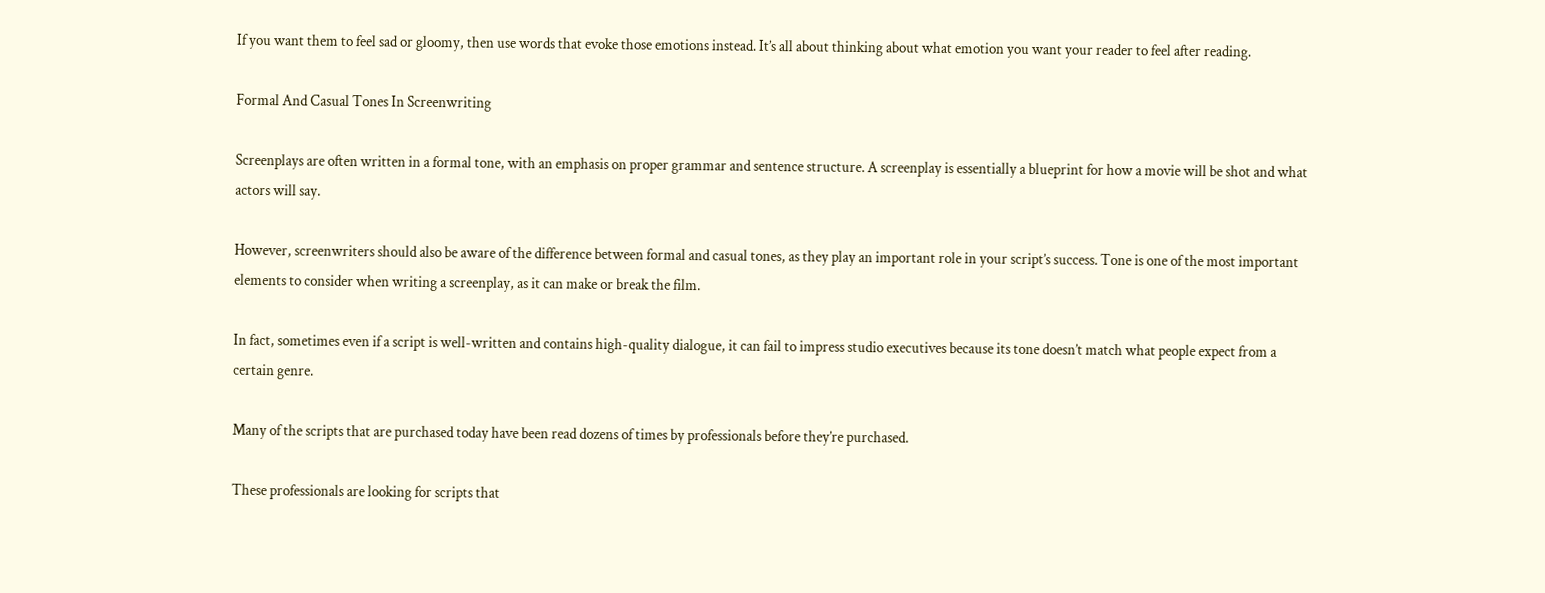If you want them to feel sad or gloomy, then use words that evoke those emotions instead. It’s all about thinking about what emotion you want your reader to feel after reading.

Formal And Casual Tones In Screenwriting

Screenplays are often written in a formal tone, with an emphasis on proper grammar and sentence structure. A screenplay is essentially a blueprint for how a movie will be shot and what actors will say.

However, screenwriters should also be aware of the difference between formal and casual tones, as they play an important role in your script’s success. Tone is one of the most important elements to consider when writing a screenplay, as it can make or break the film.

In fact, sometimes even if a script is well-written and contains high-quality dialogue, it can fail to impress studio executives because its tone doesn’t match what people expect from a certain genre.

Many of the scripts that are purchased today have been read dozens of times by professionals before they’re purchased.

These professionals are looking for scripts that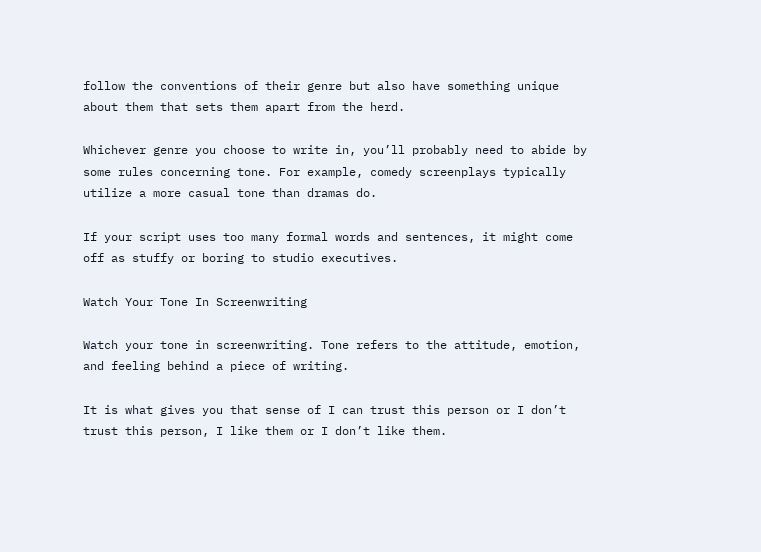follow the conventions of their genre but also have something unique about them that sets them apart from the herd.

Whichever genre you choose to write in, you’ll probably need to abide by some rules concerning tone. For example, comedy screenplays typically utilize a more casual tone than dramas do.

If your script uses too many formal words and sentences, it might come off as stuffy or boring to studio executives.

Watch Your Tone In Screenwriting

Watch your tone in screenwriting. Tone refers to the attitude, emotion, and feeling behind a piece of writing.

It is what gives you that sense of I can trust this person or I don’t trust this person, I like them or I don’t like them.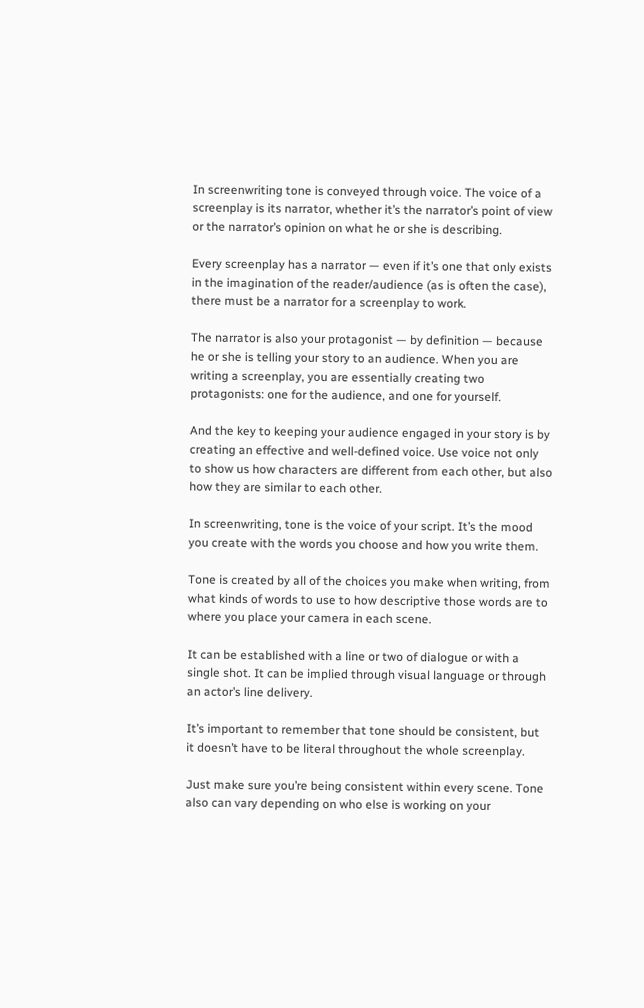In screenwriting tone is conveyed through voice. The voice of a screenplay is its narrator, whether it’s the narrator’s point of view or the narrator’s opinion on what he or she is describing.

Every screenplay has a narrator — even if it’s one that only exists in the imagination of the reader/audience (as is often the case), there must be a narrator for a screenplay to work.

The narrator is also your protagonist — by definition — because he or she is telling your story to an audience. When you are writing a screenplay, you are essentially creating two protagonists: one for the audience, and one for yourself.

And the key to keeping your audience engaged in your story is by creating an effective and well-defined voice. Use voice not only to show us how characters are different from each other, but also how they are similar to each other.

In screenwriting, tone is the voice of your script. It’s the mood you create with the words you choose and how you write them.

Tone is created by all of the choices you make when writing, from what kinds of words to use to how descriptive those words are to where you place your camera in each scene.

It can be established with a line or two of dialogue or with a single shot. It can be implied through visual language or through an actor’s line delivery.

It’s important to remember that tone should be consistent, but it doesn’t have to be literal throughout the whole screenplay.

Just make sure you’re being consistent within every scene. Tone also can vary depending on who else is working on your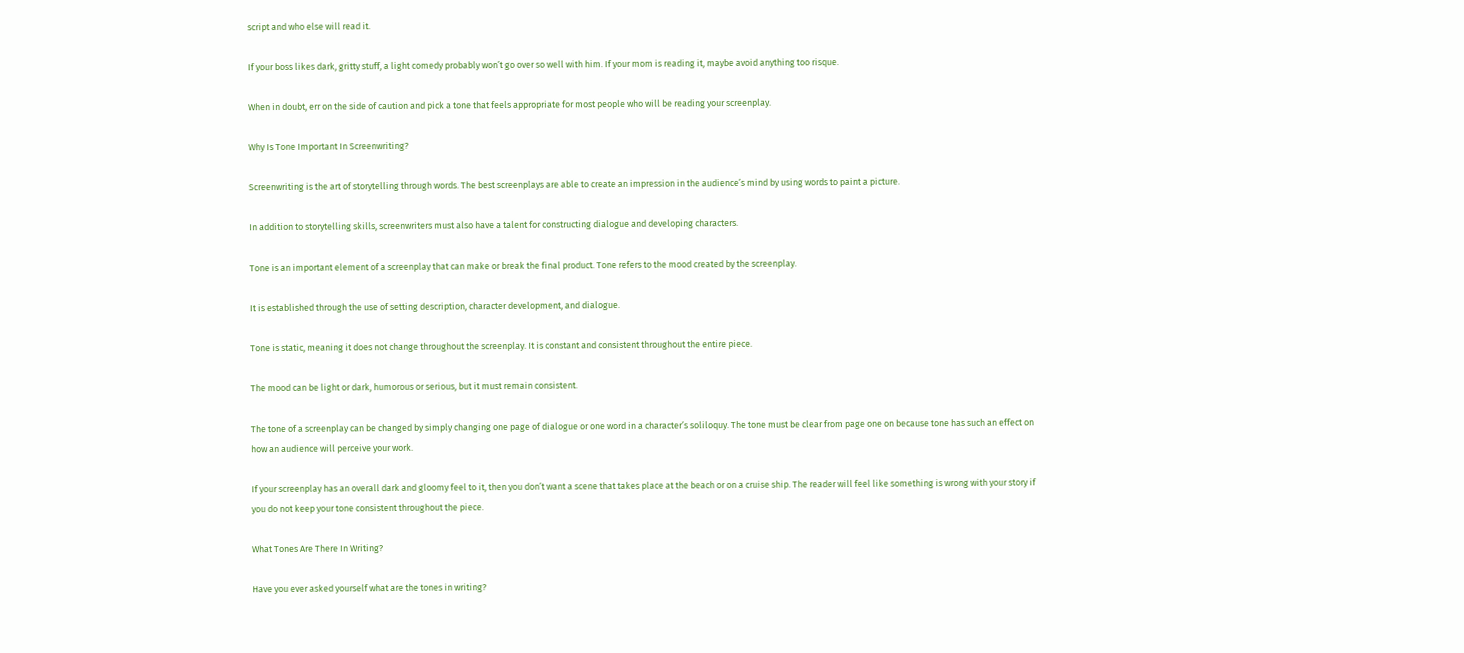script and who else will read it.

If your boss likes dark, gritty stuff, a light comedy probably won’t go over so well with him. If your mom is reading it, maybe avoid anything too risque.

When in doubt, err on the side of caution and pick a tone that feels appropriate for most people who will be reading your screenplay.

Why Is Tone Important In Screenwriting?

Screenwriting is the art of storytelling through words. The best screenplays are able to create an impression in the audience’s mind by using words to paint a picture.

In addition to storytelling skills, screenwriters must also have a talent for constructing dialogue and developing characters.

Tone is an important element of a screenplay that can make or break the final product. Tone refers to the mood created by the screenplay.

It is established through the use of setting description, character development, and dialogue.

Tone is static, meaning it does not change throughout the screenplay. It is constant and consistent throughout the entire piece.

The mood can be light or dark, humorous or serious, but it must remain consistent.

The tone of a screenplay can be changed by simply changing one page of dialogue or one word in a character’s soliloquy. The tone must be clear from page one on because tone has such an effect on how an audience will perceive your work.

If your screenplay has an overall dark and gloomy feel to it, then you don’t want a scene that takes place at the beach or on a cruise ship. The reader will feel like something is wrong with your story if you do not keep your tone consistent throughout the piece.

What Tones Are There In Writing?

Have you ever asked yourself what are the tones in writing?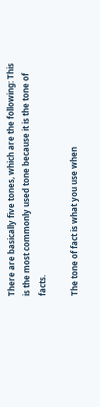There are basically five tones, which are the following: This is the most commonly used tone because it is the tone of facts.

The tone of fact is what you use when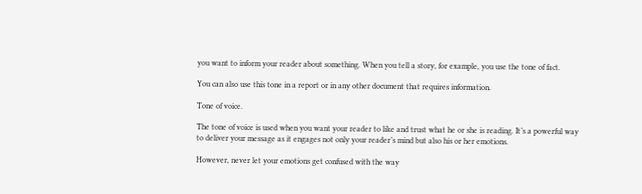you want to inform your reader about something. When you tell a story, for example, you use the tone of fact.

You can also use this tone in a report or in any other document that requires information.

Tone of voice.

The tone of voice is used when you want your reader to like and trust what he or she is reading. It’s a powerful way to deliver your message as it engages not only your reader’s mind but also his or her emotions.

However, never let your emotions get confused with the way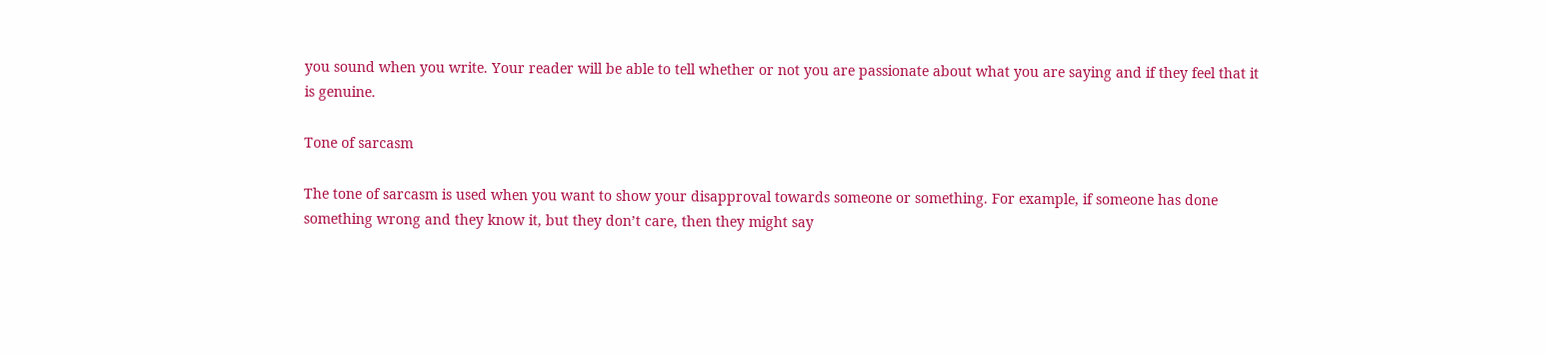you sound when you write. Your reader will be able to tell whether or not you are passionate about what you are saying and if they feel that it is genuine.

Tone of sarcasm

The tone of sarcasm is used when you want to show your disapproval towards someone or something. For example, if someone has done something wrong and they know it, but they don’t care, then they might say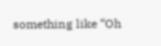something like “Oh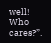well! Who cares?”.